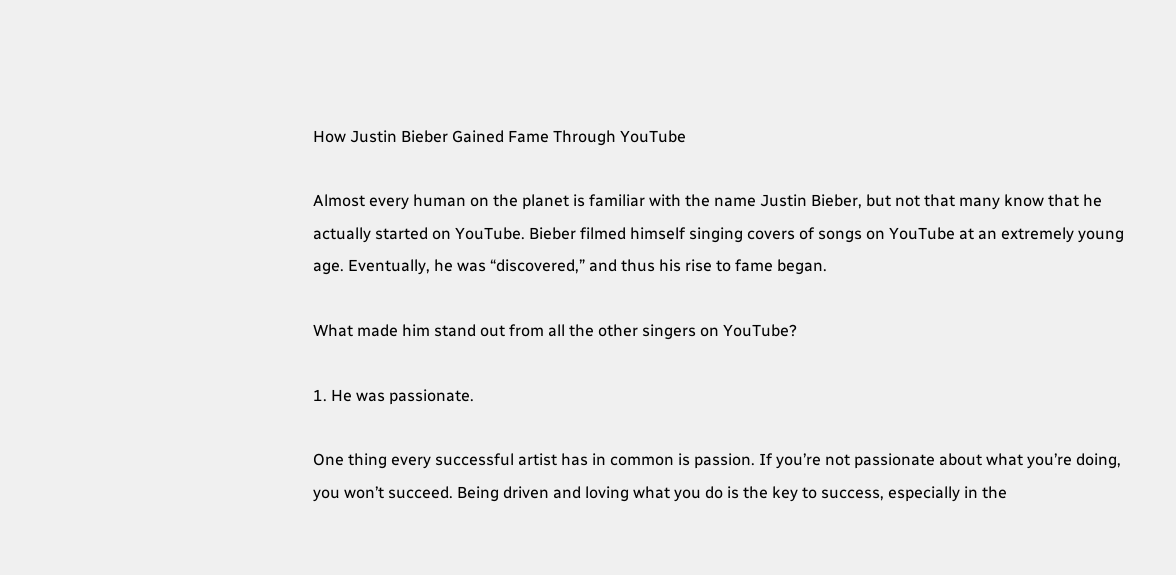How Justin Bieber Gained Fame Through YouTube

Almost every human on the planet is familiar with the name Justin Bieber, but not that many know that he actually started on YouTube. Bieber filmed himself singing covers of songs on YouTube at an extremely young age. Eventually, he was “discovered,” and thus his rise to fame began.

What made him stand out from all the other singers on YouTube?

1. He was passionate.

One thing every successful artist has in common is passion. If you’re not passionate about what you’re doing, you won’t succeed. Being driven and loving what you do is the key to success, especially in the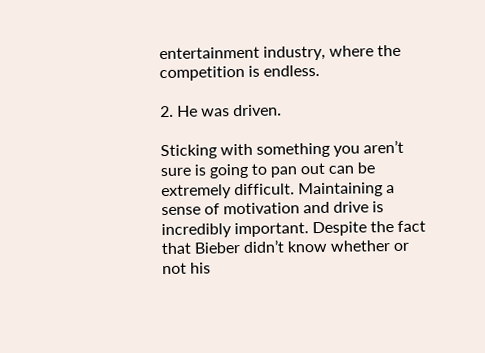entertainment industry, where the competition is endless.

2. He was driven.

Sticking with something you aren’t sure is going to pan out can be extremely difficult. Maintaining a sense of motivation and drive is incredibly important. Despite the fact that Bieber didn’t know whether or not his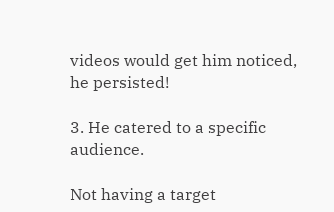videos would get him noticed, he persisted!

3. He catered to a specific audience.

Not having a target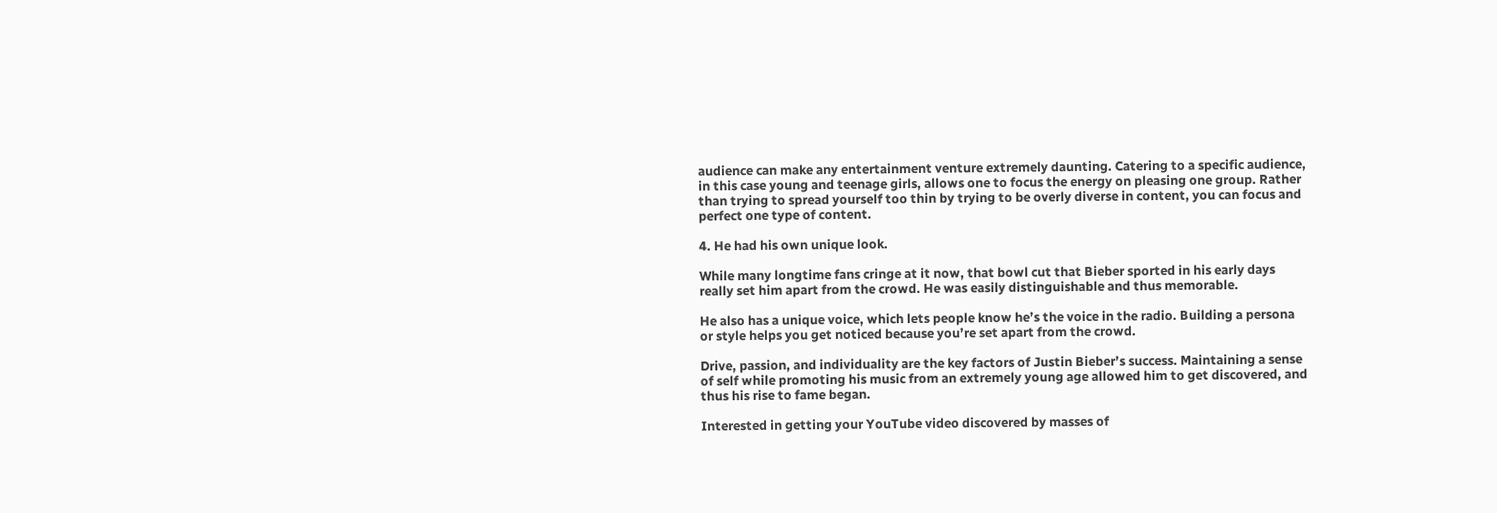audience can make any entertainment venture extremely daunting. Catering to a specific audience, in this case young and teenage girls, allows one to focus the energy on pleasing one group. Rather than trying to spread yourself too thin by trying to be overly diverse in content, you can focus and perfect one type of content.

4. He had his own unique look.

While many longtime fans cringe at it now, that bowl cut that Bieber sported in his early days really set him apart from the crowd. He was easily distinguishable and thus memorable.

He also has a unique voice, which lets people know he’s the voice in the radio. Building a persona or style helps you get noticed because you’re set apart from the crowd.

Drive, passion, and individuality are the key factors of Justin Bieber’s success. Maintaining a sense of self while promoting his music from an extremely young age allowed him to get discovered, and thus his rise to fame began.

Interested in getting your YouTube video discovered by masses of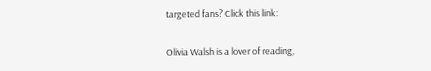targeted fans? Click this link:

Olivia Walsh is a lover of reading,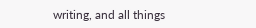writing, and all things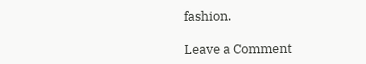fashion.

Leave a Comment